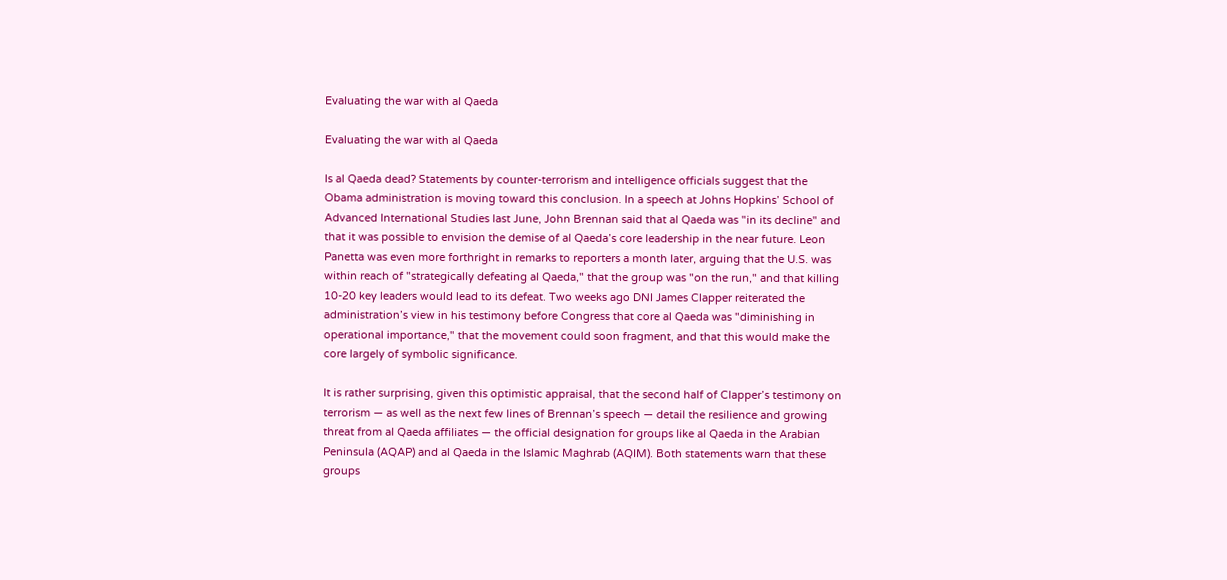Evaluating the war with al Qaeda

Evaluating the war with al Qaeda

Is al Qaeda dead? Statements by counter-terrorism and intelligence officials suggest that the Obama administration is moving toward this conclusion. In a speech at Johns Hopkins’ School of Advanced International Studies last June, John Brennan said that al Qaeda was "in its decline" and that it was possible to envision the demise of al Qaeda’s core leadership in the near future. Leon Panetta was even more forthright in remarks to reporters a month later, arguing that the U.S. was within reach of "strategically defeating al Qaeda," that the group was "on the run," and that killing 10-20 key leaders would lead to its defeat. Two weeks ago DNI James Clapper reiterated the administration’s view in his testimony before Congress that core al Qaeda was "diminishing in operational importance," that the movement could soon fragment, and that this would make the core largely of symbolic significance.

It is rather surprising, given this optimistic appraisal, that the second half of Clapper’s testimony on terrorism — as well as the next few lines of Brennan’s speech — detail the resilience and growing threat from al Qaeda affiliates — the official designation for groups like al Qaeda in the Arabian Peninsula (AQAP) and al Qaeda in the Islamic Maghrab (AQIM). Both statements warn that these groups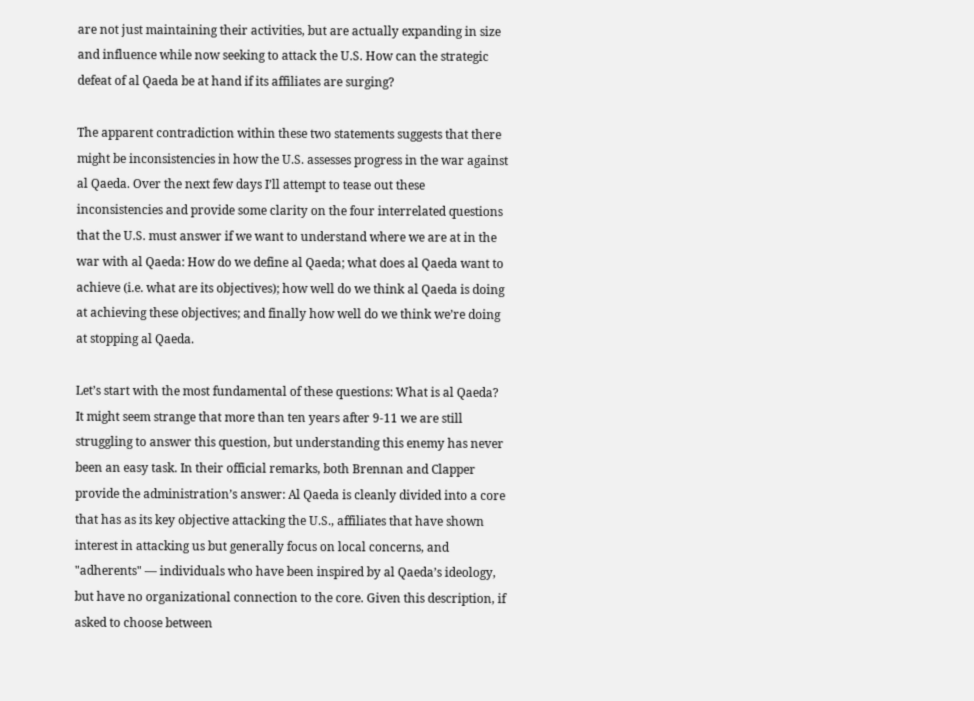are not just maintaining their activities, but are actually expanding in size and influence while now seeking to attack the U.S. How can the strategic defeat of al Qaeda be at hand if its affiliates are surging?

The apparent contradiction within these two statements suggests that there might be inconsistencies in how the U.S. assesses progress in the war against al Qaeda. Over the next few days I’ll attempt to tease out these inconsistencies and provide some clarity on the four interrelated questions that the U.S. must answer if we want to understand where we are at in the war with al Qaeda: How do we define al Qaeda; what does al Qaeda want to achieve (i.e. what are its objectives); how well do we think al Qaeda is doing at achieving these objectives; and finally how well do we think we’re doing at stopping al Qaeda.

Let’s start with the most fundamental of these questions: What is al Qaeda? It might seem strange that more than ten years after 9-11 we are still struggling to answer this question, but understanding this enemy has never been an easy task. In their official remarks, both Brennan and Clapper provide the administration’s answer: Al Qaeda is cleanly divided into a core that has as its key objective attacking the U.S., affiliates that have shown interest in attacking us but generally focus on local concerns, and "adherents" — individuals who have been inspired by al Qaeda’s ideology, but have no organizational connection to the core. Given this description, if asked to choose between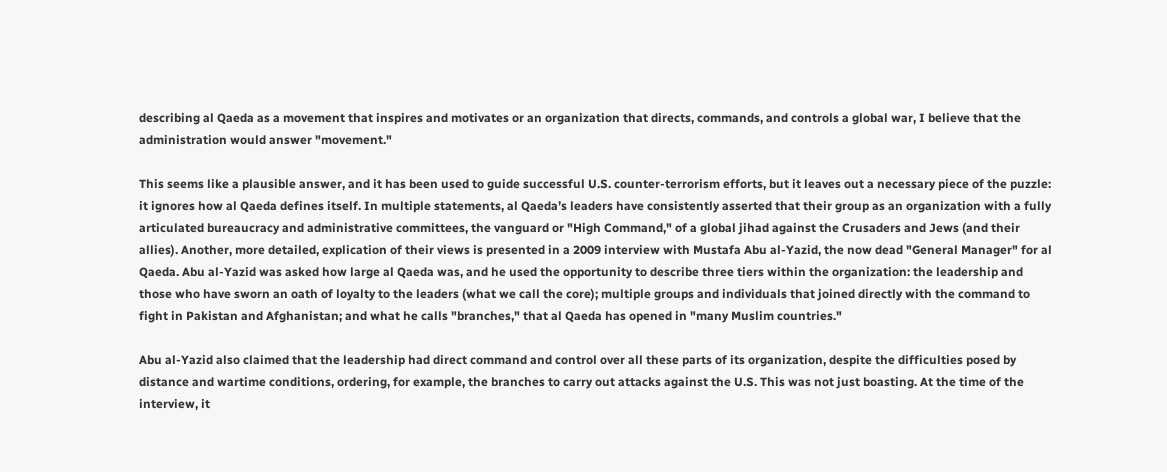describing al Qaeda as a movement that inspires and motivates or an organization that directs, commands, and controls a global war, I believe that the administration would answer "movement."

This seems like a plausible answer, and it has been used to guide successful U.S. counter-terrorism efforts, but it leaves out a necessary piece of the puzzle: it ignores how al Qaeda defines itself. In multiple statements, al Qaeda’s leaders have consistently asserted that their group as an organization with a fully articulated bureaucracy and administrative committees, the vanguard or "High Command," of a global jihad against the Crusaders and Jews (and their allies). Another, more detailed, explication of their views is presented in a 2009 interview with Mustafa Abu al-Yazid, the now dead "General Manager" for al Qaeda. Abu al-Yazid was asked how large al Qaeda was, and he used the opportunity to describe three tiers within the organization: the leadership and those who have sworn an oath of loyalty to the leaders (what we call the core); multiple groups and individuals that joined directly with the command to fight in Pakistan and Afghanistan; and what he calls "branches," that al Qaeda has opened in "many Muslim countries."

Abu al-Yazid also claimed that the leadership had direct command and control over all these parts of its organization, despite the difficulties posed by distance and wartime conditions, ordering, for example, the branches to carry out attacks against the U.S. This was not just boasting. At the time of the interview, it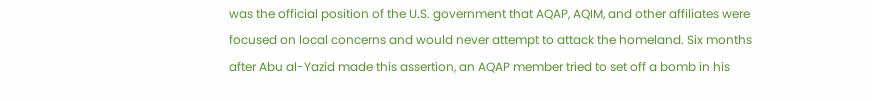was the official position of the U.S. government that AQAP, AQIM, and other affiliates were focused on local concerns and would never attempt to attack the homeland. Six months after Abu al-Yazid made this assertion, an AQAP member tried to set off a bomb in his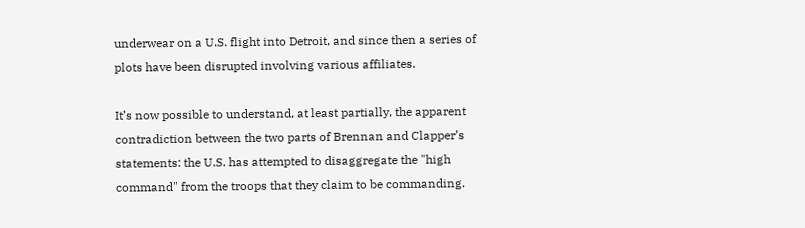underwear on a U.S. flight into Detroit, and since then a series of plots have been disrupted involving various affiliates.

It’s now possible to understand, at least partially, the apparent contradiction between the two parts of Brennan and Clapper’s statements: the U.S. has attempted to disaggregate the "high command" from the troops that they claim to be commanding.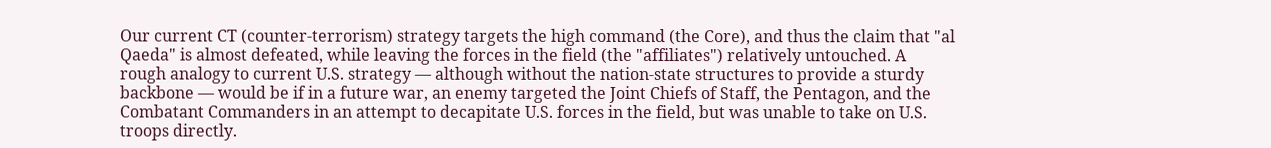Our current CT (counter-terrorism) strategy targets the high command (the Core), and thus the claim that "al Qaeda" is almost defeated, while leaving the forces in the field (the "affiliates") relatively untouched. A rough analogy to current U.S. strategy — although without the nation-state structures to provide a sturdy backbone — would be if in a future war, an enemy targeted the Joint Chiefs of Staff, the Pentagon, and the Combatant Commanders in an attempt to decapitate U.S. forces in the field, but was unable to take on U.S. troops directly.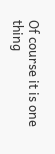Of course it is one thing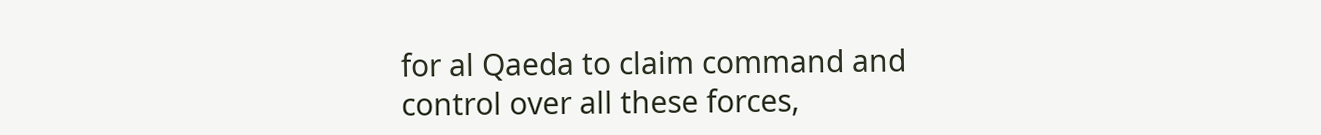for al Qaeda to claim command and control over all these forces,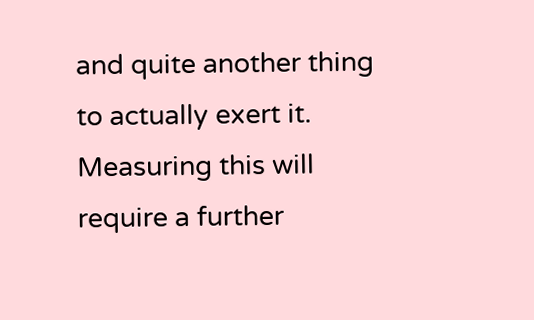and quite another thing to actually exert it. Measuring this will require a further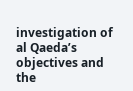investigation of al Qaeda’s objectives and the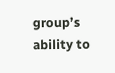group’s ability to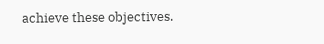achieve these objectives.